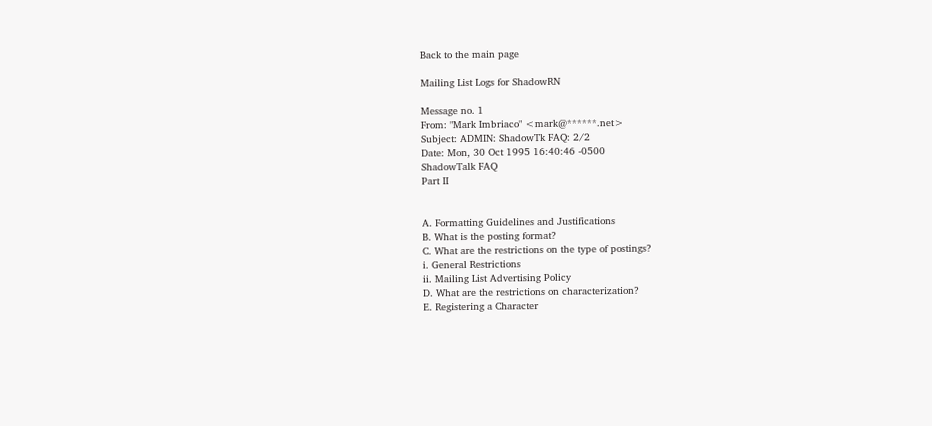Back to the main page

Mailing List Logs for ShadowRN

Message no. 1
From: "Mark Imbriaco" <mark@******.net>
Subject: ADMIN: ShadowTk FAQ: 2/2
Date: Mon, 30 Oct 1995 16:40:46 -0500
ShadowTalk FAQ
Part II


A. Formatting Guidelines and Justifications
B. What is the posting format?
C. What are the restrictions on the type of postings?
i. General Restrictions
ii. Mailing List Advertising Policy
D. What are the restrictions on characterization?
E. Registering a Character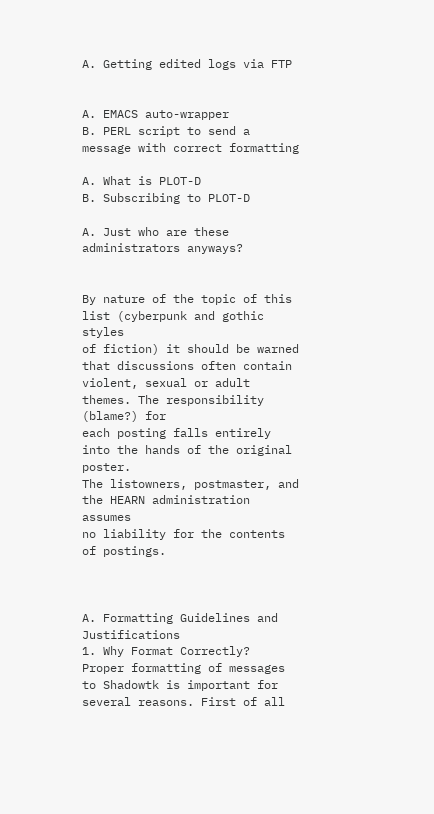A. Getting edited logs via FTP


A. EMACS auto-wrapper
B. PERL script to send a message with correct formatting

A. What is PLOT-D
B. Subscribing to PLOT-D

A. Just who are these administrators anyways?


By nature of the topic of this list (cyberpunk and gothic styles
of fiction) it should be warned that discussions often contain
violent, sexual or adult themes. The responsibility (blame?) for
each posting falls entirely into the hands of the original poster.
The listowners, postmaster, and the HEARN administration assumes
no liability for the contents of postings.



A. Formatting Guidelines and Justifications
1. Why Format Correctly?
Proper formatting of messages to Shadowtk is important for
several reasons. First of all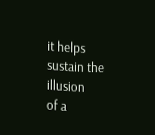it helps sustain the illusion
of a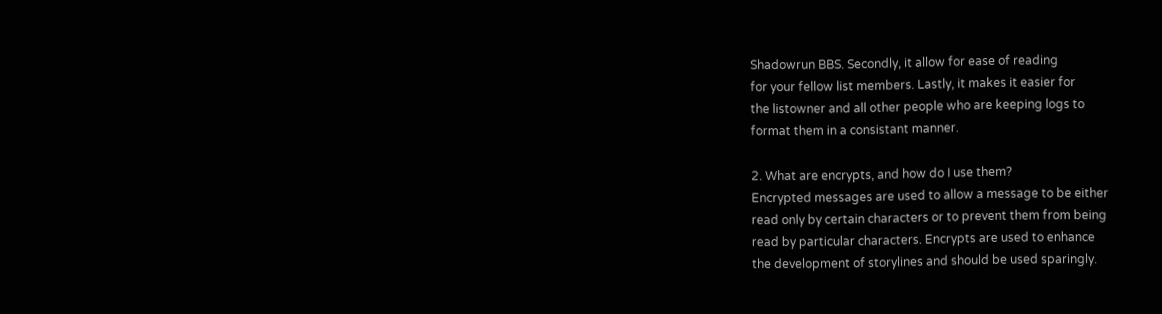Shadowrun BBS. Secondly, it allow for ease of reading
for your fellow list members. Lastly, it makes it easier for
the listowner and all other people who are keeping logs to
format them in a consistant manner.

2. What are encrypts, and how do I use them?
Encrypted messages are used to allow a message to be either
read only by certain characters or to prevent them from being
read by particular characters. Encrypts are used to enhance
the development of storylines and should be used sparingly.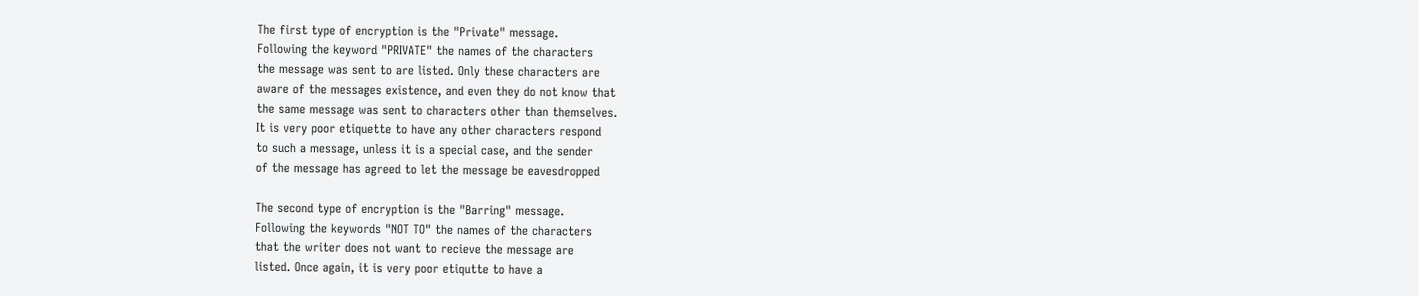The first type of encryption is the "Private" message.
Following the keyword "PRIVATE" the names of the characters
the message was sent to are listed. Only these characters are
aware of the messages existence, and even they do not know that
the same message was sent to characters other than themselves.
It is very poor etiquette to have any other characters respond
to such a message, unless it is a special case, and the sender
of the message has agreed to let the message be eavesdropped

The second type of encryption is the "Barring" message.
Following the keywords "NOT TO" the names of the characters
that the writer does not want to recieve the message are
listed. Once again, it is very poor etiqutte to have a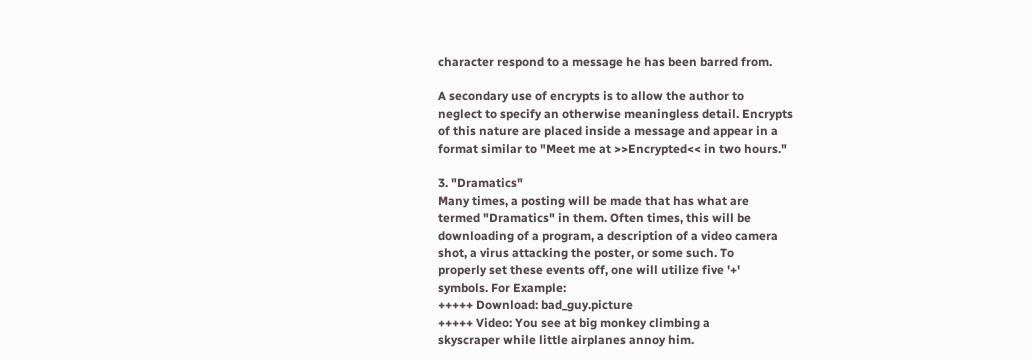character respond to a message he has been barred from.

A secondary use of encrypts is to allow the author to
neglect to specify an otherwise meaningless detail. Encrypts
of this nature are placed inside a message and appear in a
format similar to "Meet me at >>Encrypted<< in two hours."

3. "Dramatics"
Many times, a posting will be made that has what are
termed "Dramatics" in them. Often times, this will be
downloading of a program, a description of a video camera
shot, a virus attacking the poster, or some such. To
properly set these events off, one will utilize five '+'
symbols. For Example:
+++++ Download: bad_guy.picture
+++++ Video: You see at big monkey climbing a
skyscraper while little airplanes annoy him.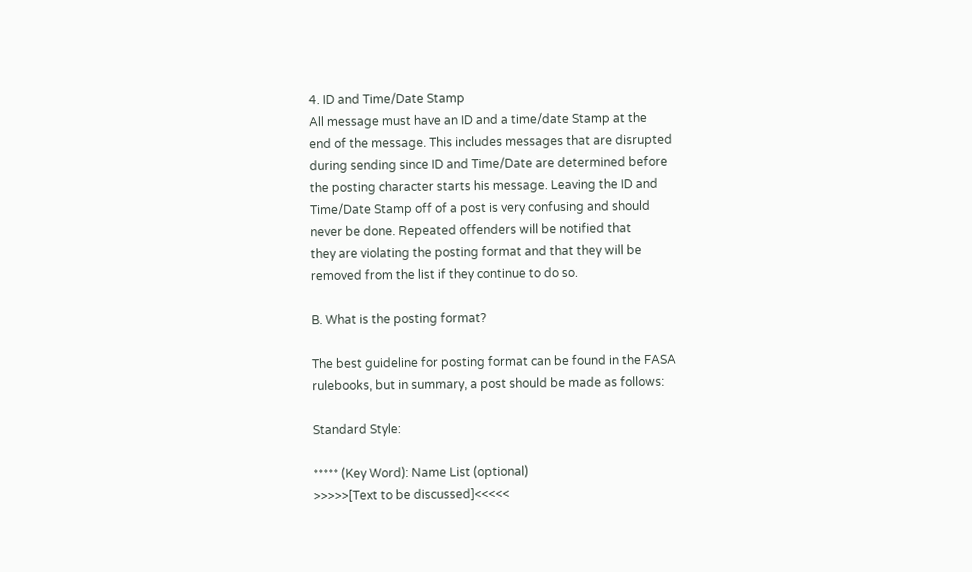4. ID and Time/Date Stamp
All message must have an ID and a time/date Stamp at the
end of the message. This includes messages that are disrupted
during sending since ID and Time/Date are determined before
the posting character starts his message. Leaving the ID and
Time/Date Stamp off of a post is very confusing and should
never be done. Repeated offenders will be notified that
they are violating the posting format and that they will be
removed from the list if they continue to do so.

B. What is the posting format?

The best guideline for posting format can be found in the FASA
rulebooks, but in summary, a post should be made as follows:

Standard Style:

***** (Key Word): Name List (optional)
>>>>>[Text to be discussed]<<<<<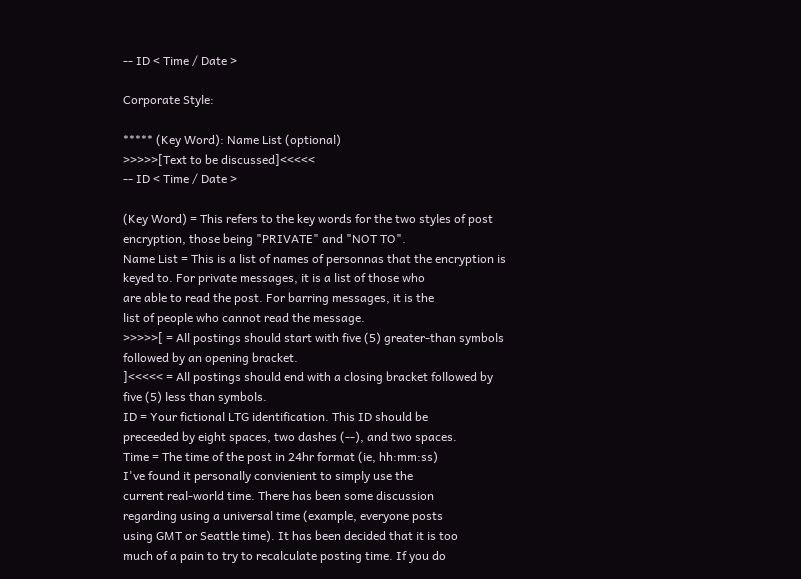-- ID < Time / Date >

Corporate Style:

***** (Key Word): Name List (optional)
>>>>>[Text to be discussed]<<<<<
-- ID < Time / Date >

(Key Word) = This refers to the key words for the two styles of post
encryption, those being "PRIVATE" and "NOT TO".
Name List = This is a list of names of personnas that the encryption is
keyed to. For private messages, it is a list of those who
are able to read the post. For barring messages, it is the
list of people who cannot read the message.
>>>>>[ = All postings should start with five (5) greater-than symbols
followed by an opening bracket.
]<<<<< = All postings should end with a closing bracket followed by
five (5) less than symbols.
ID = Your fictional LTG identification. This ID should be
preceeded by eight spaces, two dashes (--), and two spaces.
Time = The time of the post in 24hr format (ie, hh:mm:ss)
I've found it personally convienient to simply use the
current real-world time. There has been some discussion
regarding using a universal time (example, everyone posts
using GMT or Seattle time). It has been decided that it is too
much of a pain to try to recalculate posting time. If you do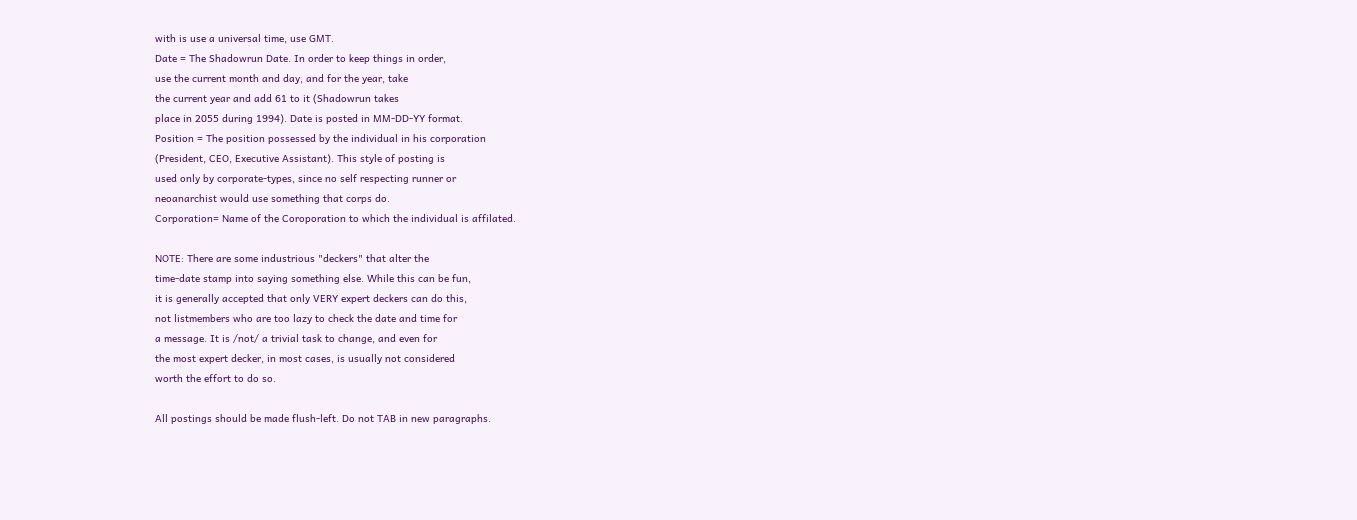with is use a universal time, use GMT.
Date = The Shadowrun Date. In order to keep things in order,
use the current month and day, and for the year, take
the current year and add 61 to it (Shadowrun takes
place in 2055 during 1994). Date is posted in MM-DD-YY format.
Position = The position possessed by the individual in his corporation
(President, CEO, Executive Assistant). This style of posting is
used only by corporate-types, since no self respecting runner or
neoanarchist would use something that corps do.
Corporation= Name of the Coroporation to which the individual is affilated.

NOTE: There are some industrious "deckers" that alter the
time-date stamp into saying something else. While this can be fun,
it is generally accepted that only VERY expert deckers can do this,
not listmembers who are too lazy to check the date and time for
a message. It is /not/ a trivial task to change, and even for
the most expert decker, in most cases, is usually not considered
worth the effort to do so.

All postings should be made flush-left. Do not TAB in new paragraphs.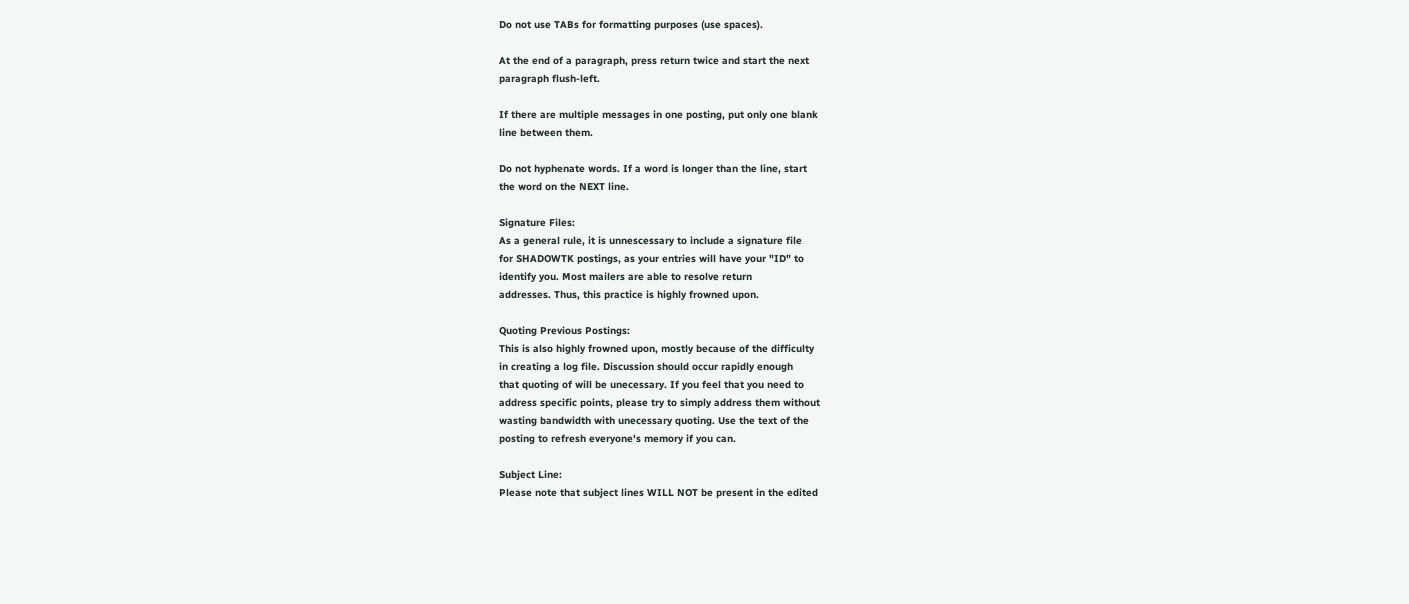Do not use TABs for formatting purposes (use spaces).

At the end of a paragraph, press return twice and start the next
paragraph flush-left.

If there are multiple messages in one posting, put only one blank
line between them.

Do not hyphenate words. If a word is longer than the line, start
the word on the NEXT line.

Signature Files:
As a general rule, it is unnescessary to include a signature file
for SHADOWTK postings, as your entries will have your "ID" to
identify you. Most mailers are able to resolve return
addresses. Thus, this practice is highly frowned upon.

Quoting Previous Postings:
This is also highly frowned upon, mostly because of the difficulty
in creating a log file. Discussion should occur rapidly enough
that quoting of will be unecessary. If you feel that you need to
address specific points, please try to simply address them without
wasting bandwidth with unecessary quoting. Use the text of the
posting to refresh everyone's memory if you can.

Subject Line:
Please note that subject lines WILL NOT be present in the edited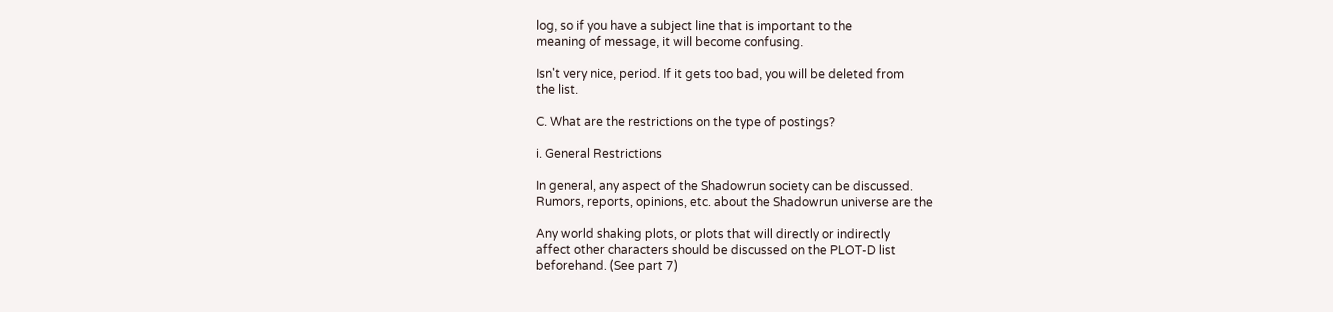log, so if you have a subject line that is important to the
meaning of message, it will become confusing.

Isn't very nice, period. If it gets too bad, you will be deleted from
the list.

C. What are the restrictions on the type of postings?

i. General Restrictions

In general, any aspect of the Shadowrun society can be discussed.
Rumors, reports, opinions, etc. about the Shadowrun universe are the

Any world shaking plots, or plots that will directly or indirectly
affect other characters should be discussed on the PLOT-D list
beforehand. (See part 7)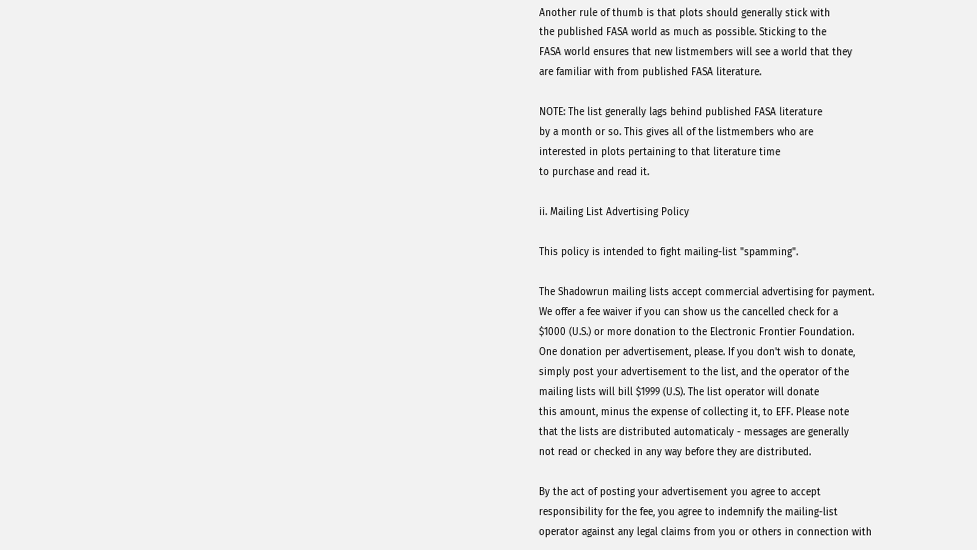Another rule of thumb is that plots should generally stick with
the published FASA world as much as possible. Sticking to the
FASA world ensures that new listmembers will see a world that they
are familiar with from published FASA literature.

NOTE: The list generally lags behind published FASA literature
by a month or so. This gives all of the listmembers who are
interested in plots pertaining to that literature time
to purchase and read it.

ii. Mailing List Advertising Policy

This policy is intended to fight mailing-list "spamming".

The Shadowrun mailing lists accept commercial advertising for payment.
We offer a fee waiver if you can show us the cancelled check for a
$1000 (U.S.) or more donation to the Electronic Frontier Foundation.
One donation per advertisement, please. If you don't wish to donate,
simply post your advertisement to the list, and the operator of the
mailing lists will bill $1999 (U.S). The list operator will donate
this amount, minus the expense of collecting it, to EFF. Please note
that the lists are distributed automaticaly - messages are generally
not read or checked in any way before they are distributed.

By the act of posting your advertisement you agree to accept
responsibility for the fee, you agree to indemnify the mailing-list
operator against any legal claims from you or others in connection with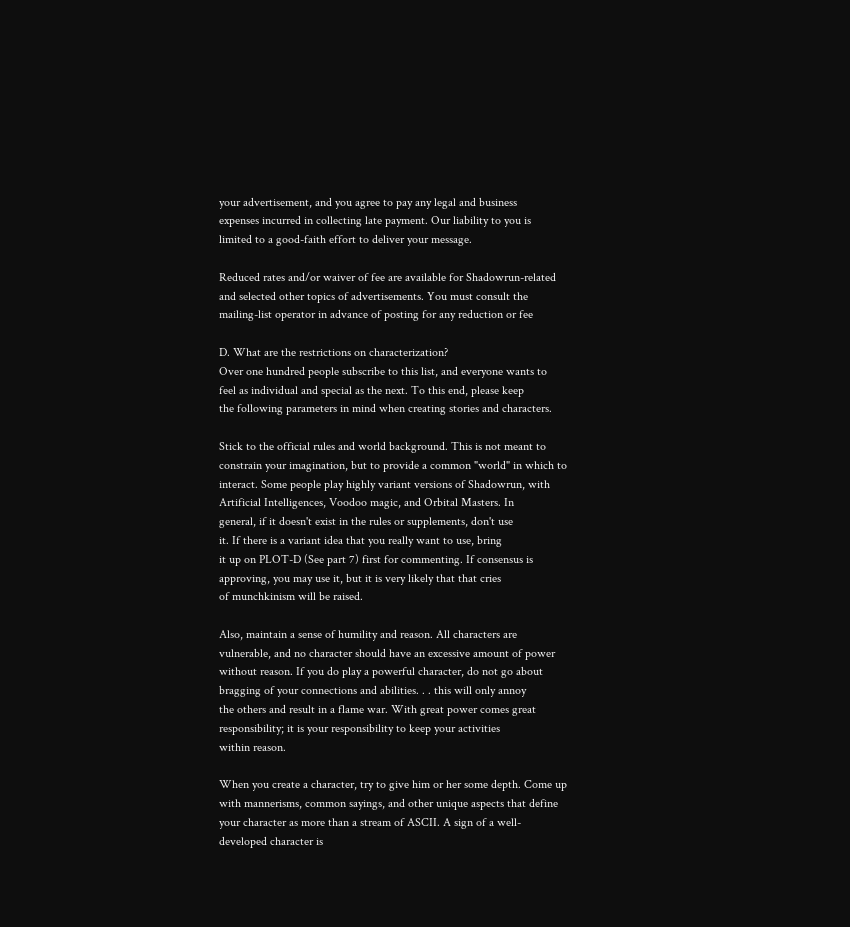your advertisement, and you agree to pay any legal and business
expenses incurred in collecting late payment. Our liability to you is
limited to a good-faith effort to deliver your message.

Reduced rates and/or waiver of fee are available for Shadowrun-related
and selected other topics of advertisements. You must consult the
mailing-list operator in advance of posting for any reduction or fee

D. What are the restrictions on characterization?
Over one hundred people subscribe to this list, and everyone wants to
feel as individual and special as the next. To this end, please keep
the following parameters in mind when creating stories and characters.

Stick to the official rules and world background. This is not meant to
constrain your imagination, but to provide a common "world" in which to
interact. Some people play highly variant versions of Shadowrun, with
Artificial Intelligences, Voodoo magic, and Orbital Masters. In
general, if it doesn't exist in the rules or supplements, don't use
it. If there is a variant idea that you really want to use, bring
it up on PLOT-D (See part 7) first for commenting. If consensus is
approving, you may use it, but it is very likely that that cries
of munchkinism will be raised.

Also, maintain a sense of humility and reason. All characters are
vulnerable, and no character should have an excessive amount of power
without reason. If you do play a powerful character, do not go about
bragging of your connections and abilities. . . this will only annoy
the others and result in a flame war. With great power comes great
responsibility; it is your responsibility to keep your activities
within reason.

When you create a character, try to give him or her some depth. Come up
with mannerisms, common sayings, and other unique aspects that define
your character as more than a stream of ASCII. A sign of a well-
developed character is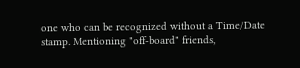one who can be recognized without a Time/Date
stamp. Mentioning "off-board" friends,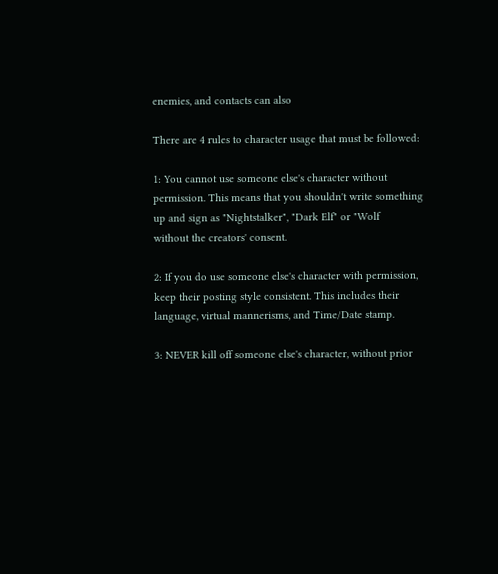enemies, and contacts can also

There are 4 rules to character usage that must be followed:

1: You cannot use someone else's character without
permission. This means that you shouldn't write something
up and sign as "Nightstalker", "Dark Elf" or "Wolf
without the creators' consent.

2: If you do use someone else's character with permission,
keep their posting style consistent. This includes their
language, virtual mannerisms, and Time/Date stamp.

3: NEVER kill off someone else's character, without prior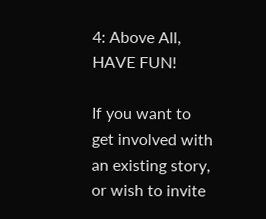4: Above All, HAVE FUN!

If you want to get involved with an existing story, or wish to invite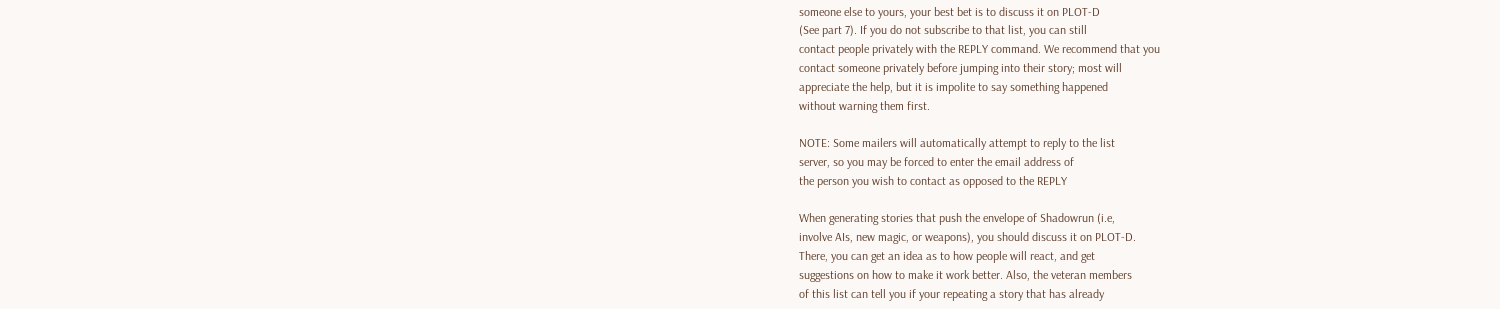someone else to yours, your best bet is to discuss it on PLOT-D
(See part 7). If you do not subscribe to that list, you can still
contact people privately with the REPLY command. We recommend that you
contact someone privately before jumping into their story; most will
appreciate the help, but it is impolite to say something happened
without warning them first.

NOTE: Some mailers will automatically attempt to reply to the list
server, so you may be forced to enter the email address of
the person you wish to contact as opposed to the REPLY

When generating stories that push the envelope of Shadowrun (i.e,
involve AIs, new magic, or weapons), you should discuss it on PLOT-D.
There, you can get an idea as to how people will react, and get
suggestions on how to make it work better. Also, the veteran members
of this list can tell you if your repeating a story that has already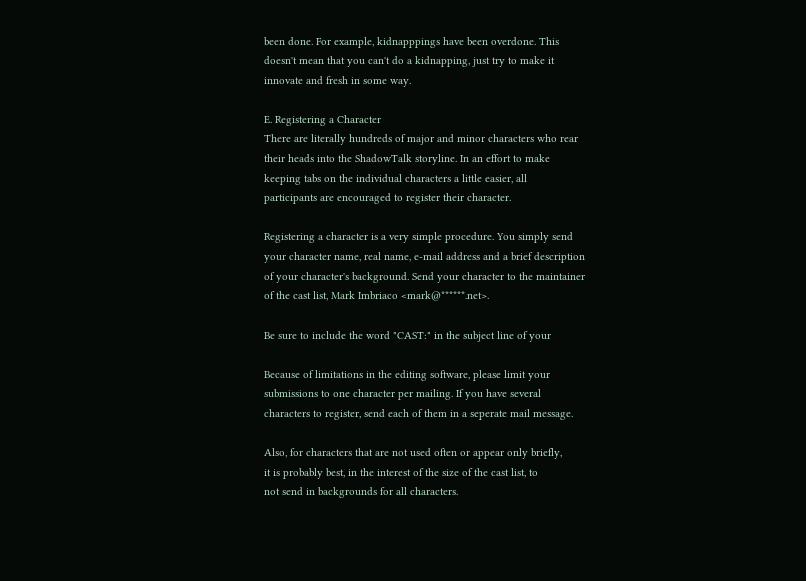been done. For example, kidnapppings have been overdone. This
doesn't mean that you can't do a kidnapping, just try to make it
innovate and fresh in some way.

E. Registering a Character
There are literally hundreds of major and minor characters who rear
their heads into the ShadowTalk storyline. In an effort to make
keeping tabs on the individual characters a little easier, all
participants are encouraged to register their character.

Registering a character is a very simple procedure. You simply send
your character name, real name, e-mail address and a brief description
of your character's background. Send your character to the maintainer
of the cast list, Mark Imbriaco <mark@******.net>.

Be sure to include the word "CAST:" in the subject line of your

Because of limitations in the editing software, please limit your
submissions to one character per mailing. If you have several
characters to register, send each of them in a seperate mail message.

Also, for characters that are not used often or appear only briefly,
it is probably best, in the interest of the size of the cast list, to
not send in backgrounds for all characters.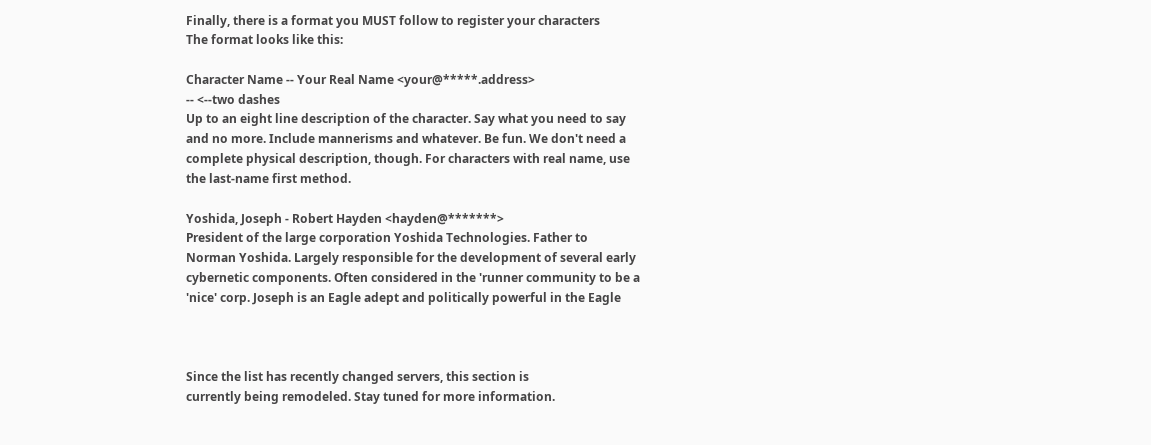Finally, there is a format you MUST follow to register your characters
The format looks like this:

Character Name -- Your Real Name <your@*****.address>
-- <--two dashes
Up to an eight line description of the character. Say what you need to say
and no more. Include mannerisms and whatever. Be fun. We don't need a
complete physical description, though. For characters with real name, use
the last-name first method.

Yoshida, Joseph - Robert Hayden <hayden@*******>
President of the large corporation Yoshida Technologies. Father to
Norman Yoshida. Largely responsible for the development of several early
cybernetic components. Often considered in the 'runner community to be a
'nice' corp. Joseph is an Eagle adept and politically powerful in the Eagle



Since the list has recently changed servers, this section is
currently being remodeled. Stay tuned for more information.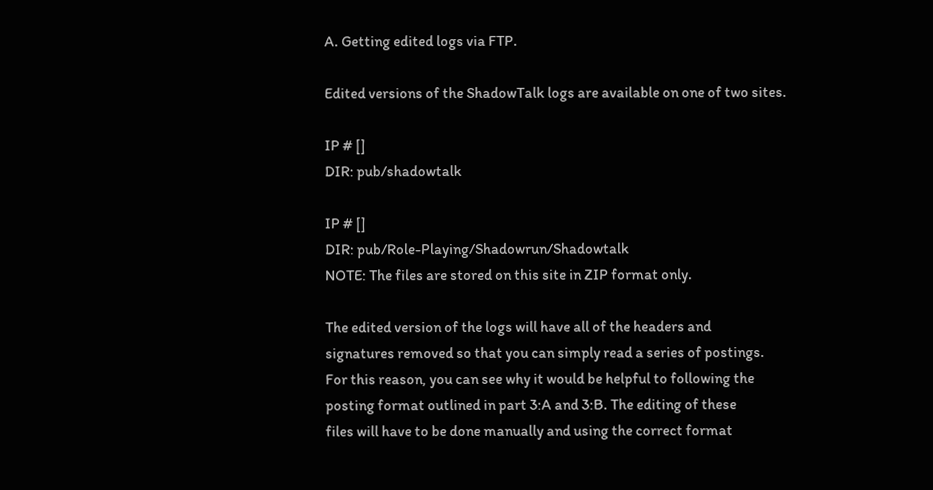A. Getting edited logs via FTP.

Edited versions of the ShadowTalk logs are available on one of two sites.

IP # []
DIR: pub/shadowtalk

IP # []
DIR: pub/Role-Playing/Shadowrun/Shadowtalk
NOTE: The files are stored on this site in ZIP format only.

The edited version of the logs will have all of the headers and
signatures removed so that you can simply read a series of postings.
For this reason, you can see why it would be helpful to following the
posting format outlined in part 3:A and 3:B. The editing of these
files will have to be done manually and using the correct format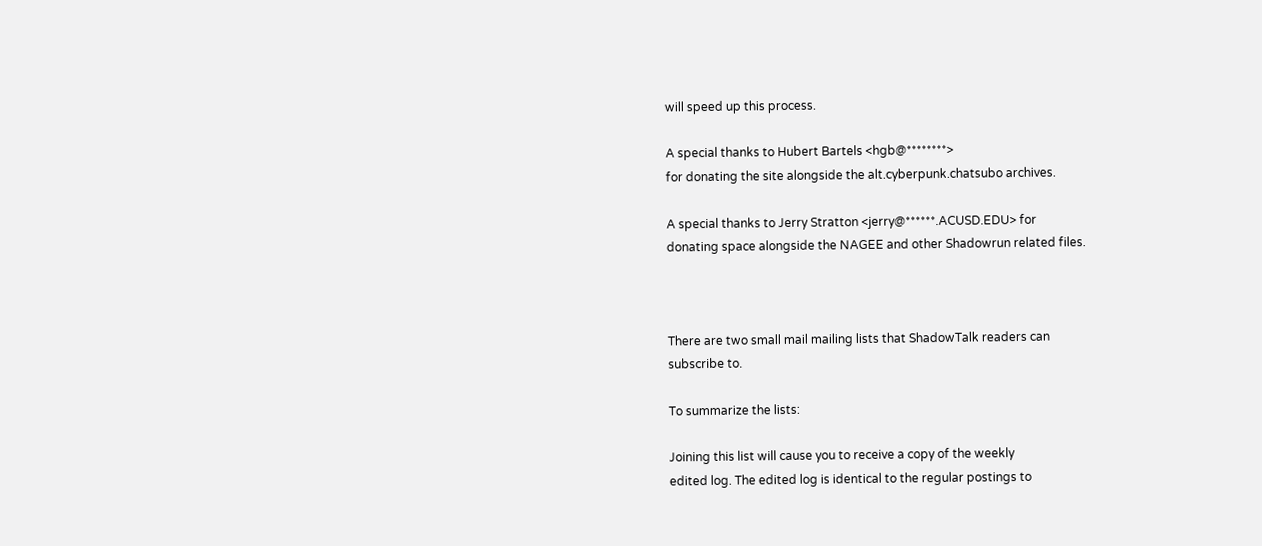will speed up this process.

A special thanks to Hubert Bartels <hgb@********>
for donating the site alongside the alt.cyberpunk.chatsubo archives.

A special thanks to Jerry Stratton <jerry@******.ACUSD.EDU> for
donating space alongside the NAGEE and other Shadowrun related files.



There are two small mail mailing lists that ShadowTalk readers can
subscribe to.

To summarize the lists:

Joining this list will cause you to receive a copy of the weekly
edited log. The edited log is identical to the regular postings to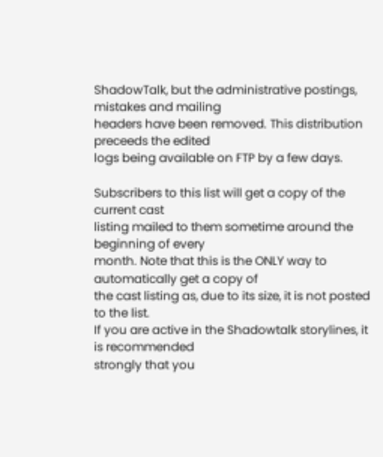ShadowTalk, but the administrative postings, mistakes and mailing
headers have been removed. This distribution preceeds the edited
logs being available on FTP by a few days.

Subscribers to this list will get a copy of the current cast
listing mailed to them sometime around the beginning of every
month. Note that this is the ONLY way to automatically get a copy of
the cast listing as, due to its size, it is not posted to the list.
If you are active in the Shadowtalk storylines, it is recommended
strongly that you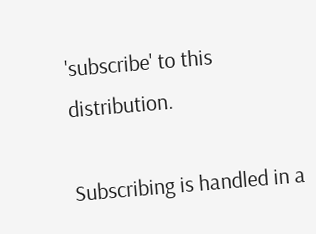'subscribe' to this distribution.

Subscribing is handled in a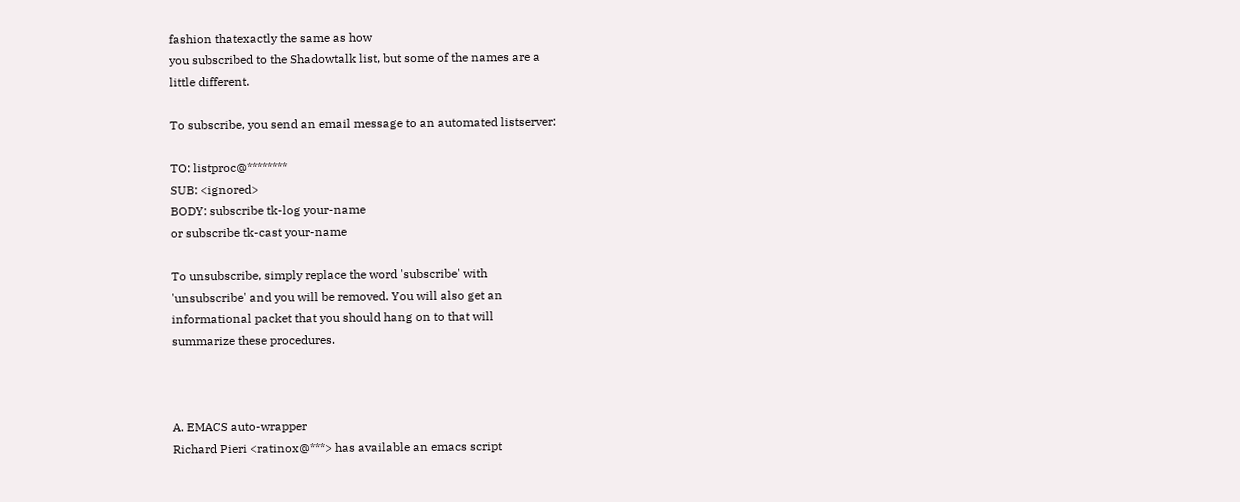fashion thatexactly the same as how
you subscribed to the Shadowtalk list, but some of the names are a
little different.

To subscribe, you send an email message to an automated listserver:

TO: listproc@********
SUB: <ignored>
BODY: subscribe tk-log your-name
or subscribe tk-cast your-name

To unsubscribe, simply replace the word 'subscribe' with
'unsubscribe' and you will be removed. You will also get an
informational packet that you should hang on to that will
summarize these procedures.



A. EMACS auto-wrapper
Richard Pieri <ratinox@***> has available an emacs script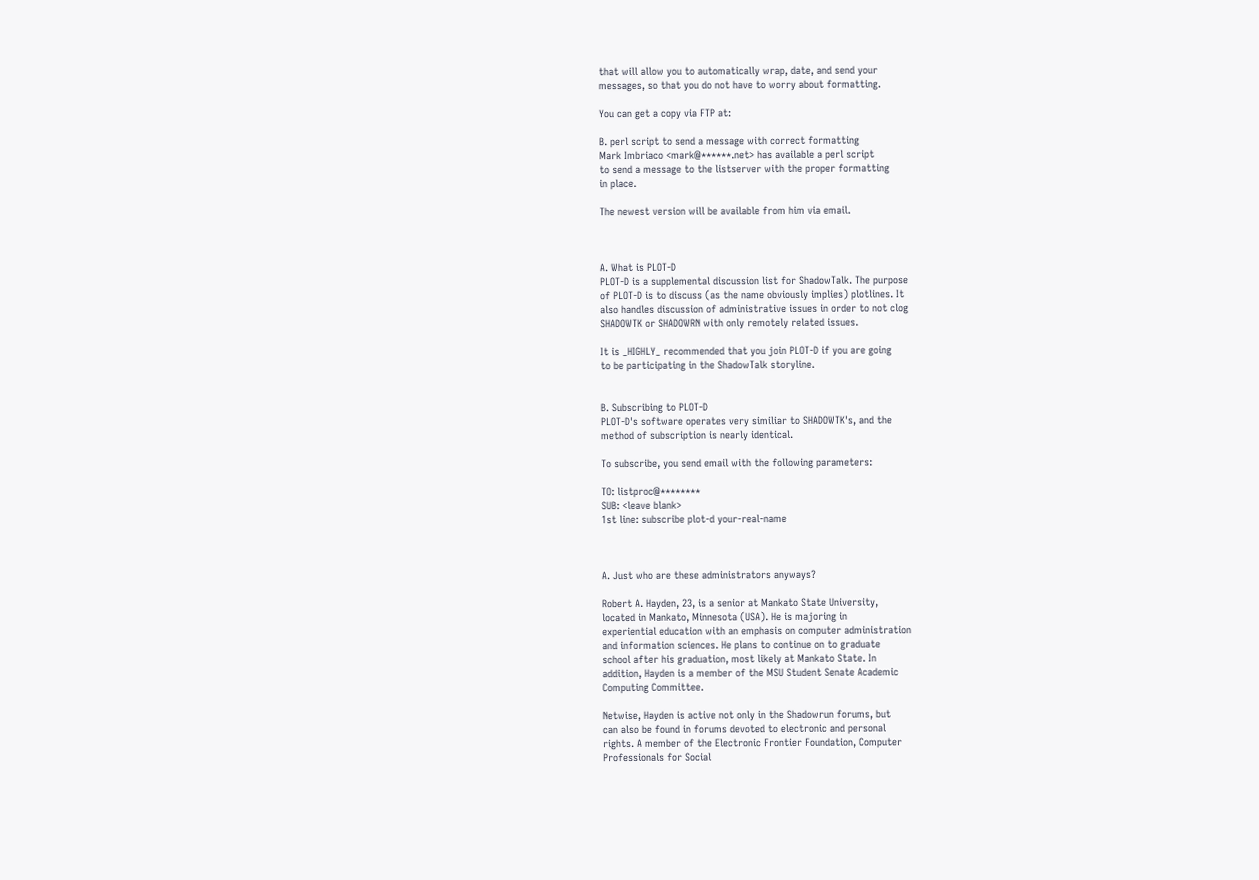that will allow you to automatically wrap, date, and send your
messages, so that you do not have to worry about formatting.

You can get a copy via FTP at:

B. perl script to send a message with correct formatting
Mark Imbriaco <mark@******.net> has available a perl script
to send a message to the listserver with the proper formatting
in place.

The newest version will be available from him via email.



A. What is PLOT-D
PLOT-D is a supplemental discussion list for ShadowTalk. The purpose
of PLOT-D is to discuss (as the name obviously implies) plotlines. It
also handles discussion of administrative issues in order to not clog
SHADOWTK or SHADOWRN with only remotely related issues.

It is _HIGHLY_ recommended that you join PLOT-D if you are going
to be participating in the ShadowTalk storyline.


B. Subscribing to PLOT-D
PLOT-D's software operates very similiar to SHADOWTK's, and the
method of subscription is nearly identical.

To subscribe, you send email with the following parameters:

TO: listproc@********
SUB: <leave blank>
1st line: subscribe plot-d your-real-name



A. Just who are these administrators anyways?

Robert A. Hayden, 23, is a senior at Mankato State University,
located in Mankato, Minnesota (USA). He is majoring in
experiential education with an emphasis on computer administration
and information sciences. He plans to continue on to graduate
school after his graduation, most likely at Mankato State. In
addition, Hayden is a member of the MSU Student Senate Academic
Computing Committee.

Netwise, Hayden is active not only in the Shadowrun forums, but
can also be found in forums devoted to electronic and personal
rights. A member of the Electronic Frontier Foundation, Computer
Professionals for Social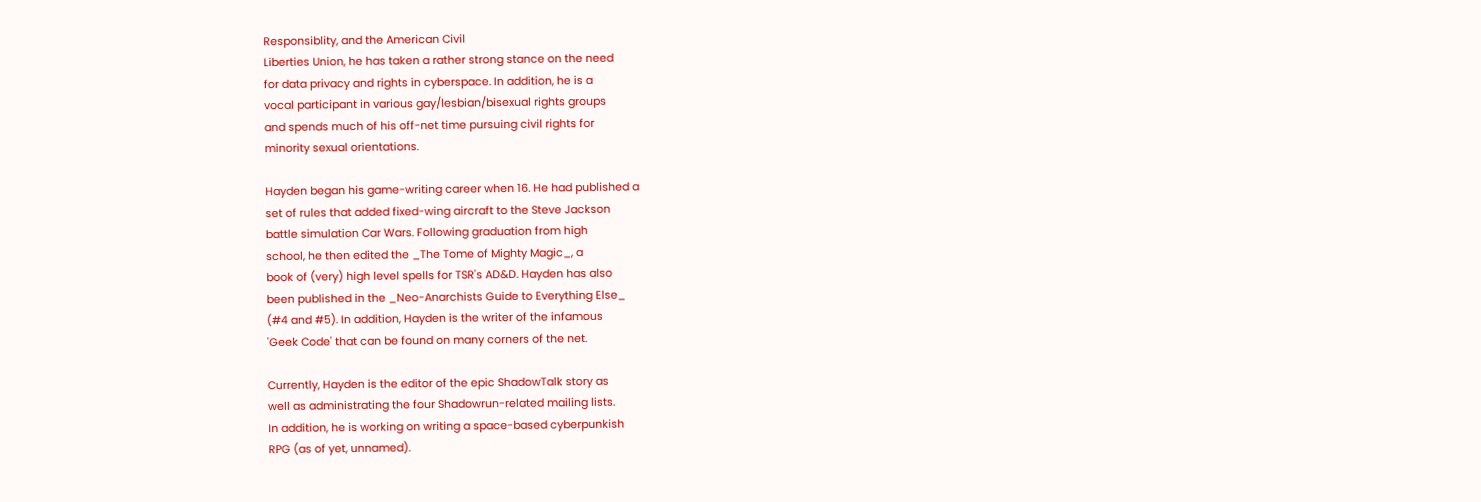Responsiblity, and the American Civil
Liberties Union, he has taken a rather strong stance on the need
for data privacy and rights in cyberspace. In addition, he is a
vocal participant in various gay/lesbian/bisexual rights groups
and spends much of his off-net time pursuing civil rights for
minority sexual orientations.

Hayden began his game-writing career when 16. He had published a
set of rules that added fixed-wing aircraft to the Steve Jackson
battle simulation Car Wars. Following graduation from high
school, he then edited the _The Tome of Mighty Magic_, a
book of (very) high level spells for TSR's AD&D. Hayden has also
been published in the _Neo-Anarchists Guide to Everything Else_
(#4 and #5). In addition, Hayden is the writer of the infamous
'Geek Code' that can be found on many corners of the net.

Currently, Hayden is the editor of the epic ShadowTalk story as
well as administrating the four Shadowrun-related mailing lists.
In addition, he is working on writing a space-based cyberpunkish
RPG (as of yet, unnamed).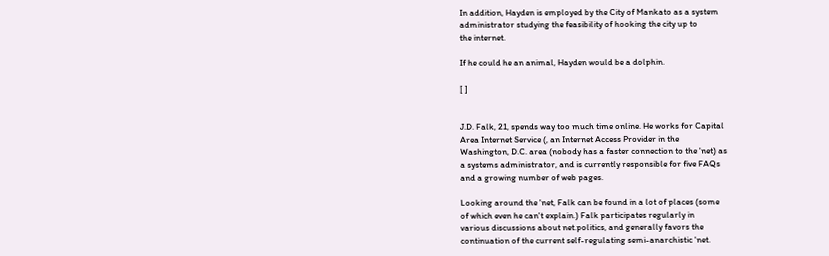In addition, Hayden is employed by the City of Mankato as a system
administrator studying the feasibility of hooking the city up to
the internet.

If he could he an animal, Hayden would be a dolphin.

[ ]


J.D. Falk, 21, spends way too much time online. He works for Capital
Area Internet Service (, an Internet Access Provider in the
Washington, D.C. area (nobody has a faster connection to the 'net) as
a systems administrator, and is currently responsible for five FAQs
and a growing number of web pages.

Looking around the 'net, Falk can be found in a lot of places (some
of which even he can't explain.) Falk participates regularly in
various discussions about net.politics, and generally favors the
continuation of the current self-regulating semi-anarchistic 'net.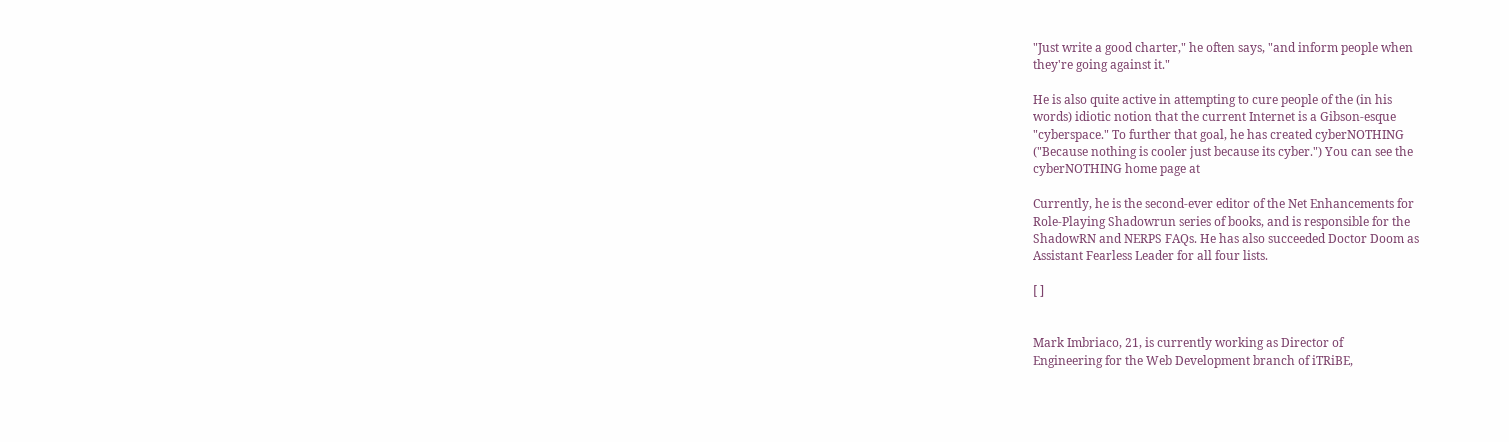"Just write a good charter," he often says, "and inform people when
they're going against it."

He is also quite active in attempting to cure people of the (in his
words) idiotic notion that the current Internet is a Gibson-esque
"cyberspace." To further that goal, he has created cyberNOTHING
("Because nothing is cooler just because its cyber.") You can see the
cyberNOTHING home page at

Currently, he is the second-ever editor of the Net Enhancements for
Role-Playing Shadowrun series of books, and is responsible for the
ShadowRN and NERPS FAQs. He has also succeeded Doctor Doom as
Assistant Fearless Leader for all four lists.

[ ]


Mark Imbriaco, 21, is currently working as Director of
Engineering for the Web Development branch of iTRiBE,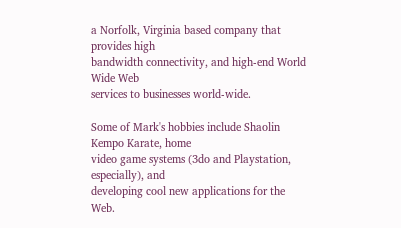a Norfolk, Virginia based company that provides high
bandwidth connectivity, and high-end World Wide Web
services to businesses world-wide.

Some of Mark's hobbies include Shaolin Kempo Karate, home
video game systems (3do and Playstation, especially), and
developing cool new applications for the Web.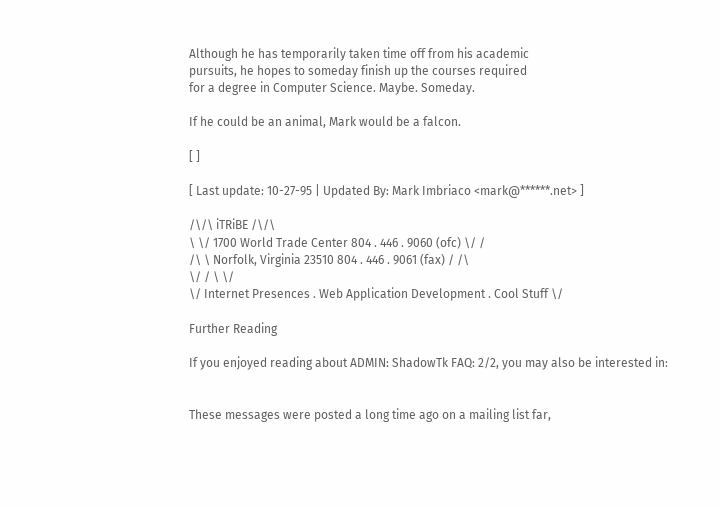Although he has temporarily taken time off from his academic
pursuits, he hopes to someday finish up the courses required
for a degree in Computer Science. Maybe. Someday.

If he could be an animal, Mark would be a falcon.

[ ]

[ Last update: 10-27-95 | Updated By: Mark Imbriaco <mark@******.net> ]

/\/\ iTRiBE /\/\
\ \/ 1700 World Trade Center 804 . 446 . 9060 (ofc) \/ /
/\ \ Norfolk, Virginia 23510 804 . 446 . 9061 (fax) / /\
\/ / \ \/
\/ Internet Presences . Web Application Development . Cool Stuff \/

Further Reading

If you enjoyed reading about ADMIN: ShadowTk FAQ: 2/2, you may also be interested in:


These messages were posted a long time ago on a mailing list far,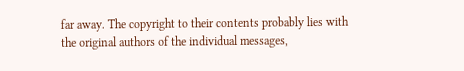far away. The copyright to their contents probably lies with the original authors of the individual messages,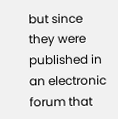but since they were published in an electronic forum that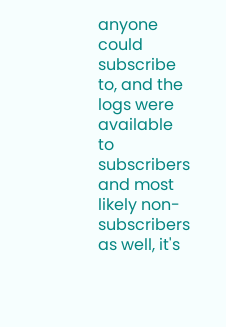anyone could subscribe to, and the logs were available to subscribers and most likely non-subscribers as well, it's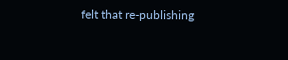felt that re-publishing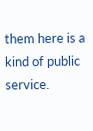them here is a kind of public service.